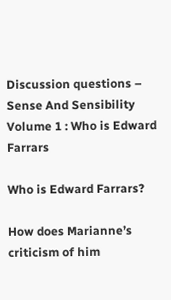Discussion questions – Sense And Sensibility Volume 1 : Who is Edward Farrars

Who is Edward Farrars?

How does Marianne’s criticism of him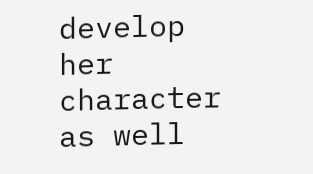develop her character as well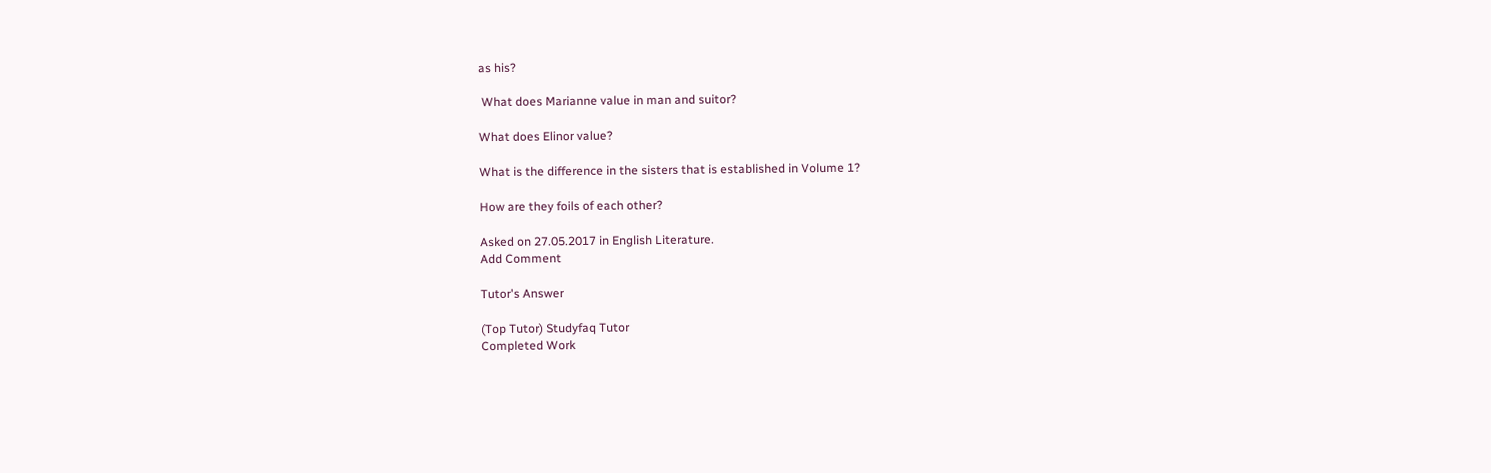as his?

 What does Marianne value in man and suitor?

What does Elinor value?

What is the difference in the sisters that is established in Volume 1?

How are they foils of each other?

Asked on 27.05.2017 in English Literature.
Add Comment

Tutor's Answer

(Top Tutor) Studyfaq Tutor
Completed Work